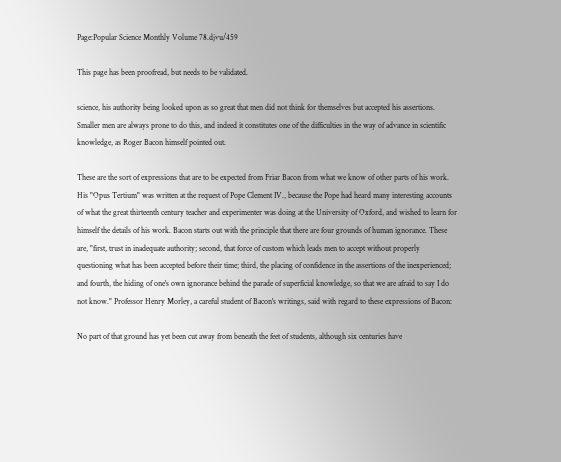Page:Popular Science Monthly Volume 78.djvu/459

This page has been proofread, but needs to be validated.

science, his authority being looked upon as so great that men did not think for themselves but accepted his assertions. Smaller men are always prone to do this, and indeed it constitutes one of the difficulties in the way of advance in scientific knowledge, as Roger Bacon himself pointed out.

These are the sort of expressions that are to be expected from Friar Bacon from what we know of other parts of his work. His "Opus Tertium" was written at the request of Pope Clement IV., because the Pope had heard many interesting accounts of what the great thirteenth century teacher and experimenter was doing at the University of Oxford, and wished to learn for himself the details of his work. Bacon starts out with the principle that there are four grounds of human ignorance. These are, "first, trust in inadequate authority; second, that force of custom which leads men to accept without properly questioning what has been accepted before their time; third, the placing of confidence in the assertions of the inexperienced; and fourth, the hiding of one's own ignorance behind the parade of superficial knowledge, so that we are afraid to say I do not know." Professor Henry Morley, a careful student of Bacon's writings, said with regard to these expressions of Bacon:

No part of that ground has yet been cut away from beneath the feet of students, although six centuries have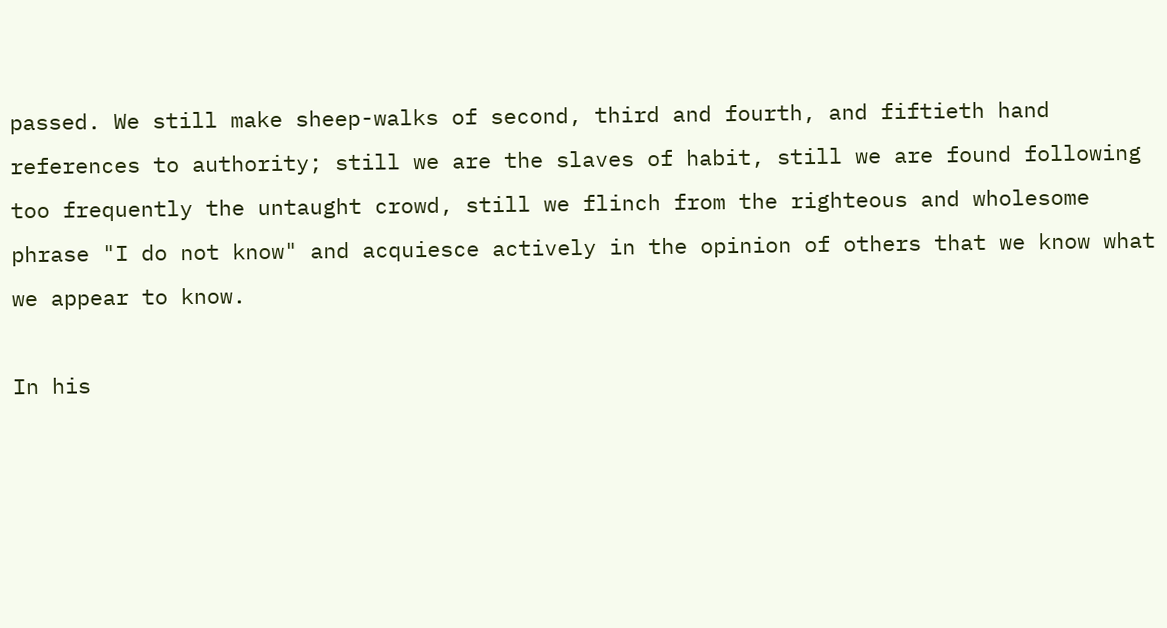passed. We still make sheep-walks of second, third and fourth, and fiftieth hand references to authority; still we are the slaves of habit, still we are found following too frequently the untaught crowd, still we flinch from the righteous and wholesome phrase "I do not know" and acquiesce actively in the opinion of others that we know what we appear to know.

In his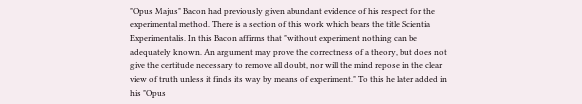"Opus Majus" Bacon had previously given abundant evidence of his respect for the experimental method. There is a section of this work which bears the title Scientia Experimentalis. In this Bacon affirms that "without experiment nothing can be adequately known. An argument may prove the correctness of a theory, but does not give the certitude necessary to remove all doubt, nor will the mind repose in the clear view of truth unless it finds its way by means of experiment." To this he later added in his "Opus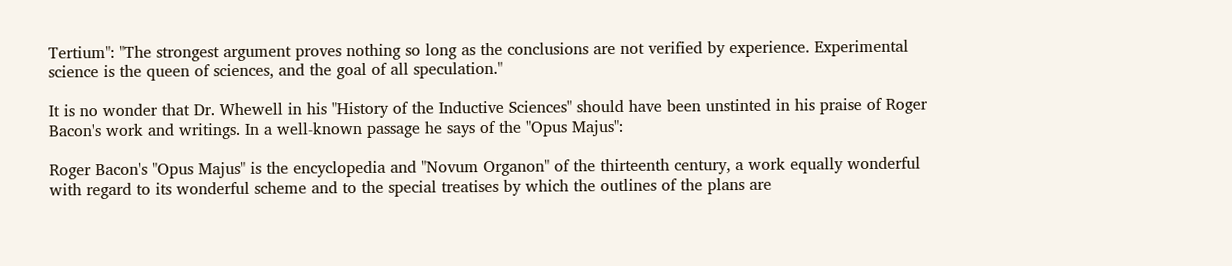Tertium": "The strongest argument proves nothing so long as the conclusions are not verified by experience. Experimental science is the queen of sciences, and the goal of all speculation."

It is no wonder that Dr. Whewell in his "History of the Inductive Sciences" should have been unstinted in his praise of Roger Bacon's work and writings. In a well-known passage he says of the "Opus Majus":

Roger Bacon's "Opus Majus" is the encyclopedia and "Novum Organon" of the thirteenth century, a work equally wonderful with regard to its wonderful scheme and to the special treatises by which the outlines of the plans are